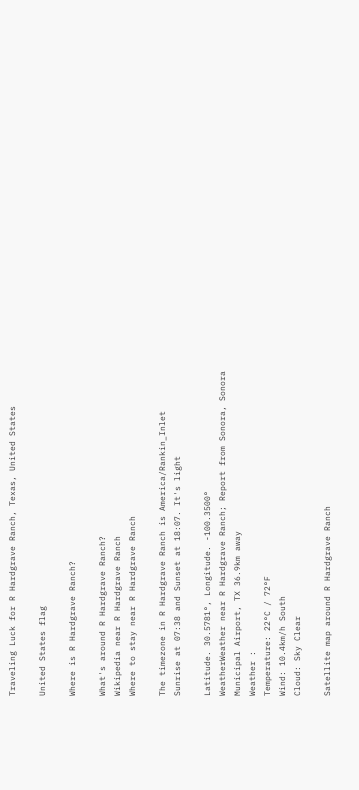Traveling Luck for R Hardgrave Ranch, Texas, United States

United States flag

Where is R Hardgrave Ranch?

What's around R Hardgrave Ranch?
Wikipedia near R Hardgrave Ranch
Where to stay near R Hardgrave Ranch

The timezone in R Hardgrave Ranch is America/Rankin_Inlet
Sunrise at 07:38 and Sunset at 18:07. It's light

Latitude. 30.5781°, Longitude. -100.3500°
WeatherWeather near R Hardgrave Ranch; Report from Sonora, Sonora Municipal Airport, TX 36.9km away
Weather :
Temperature: 22°C / 72°F
Wind: 10.4km/h South
Cloud: Sky Clear

Satellite map around R Hardgrave Ranch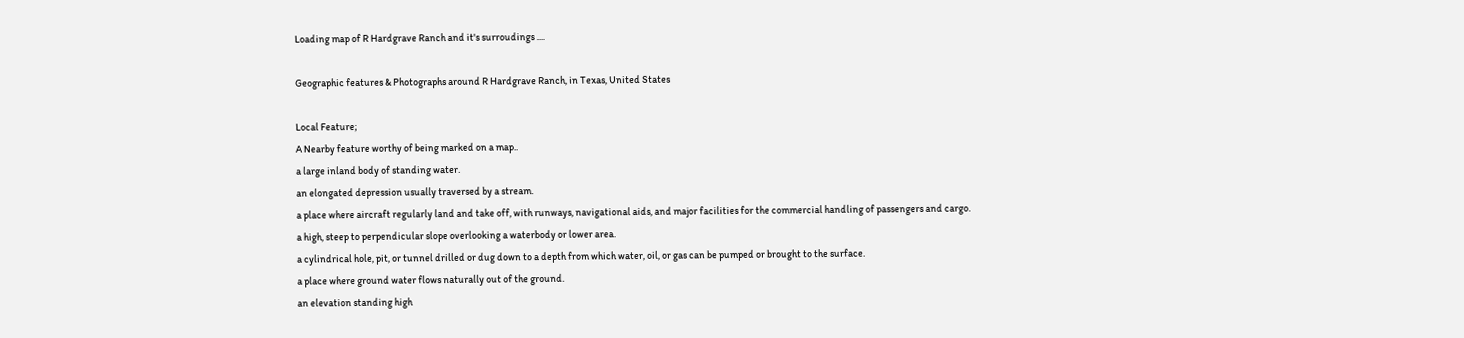Loading map of R Hardgrave Ranch and it's surroudings ....

Geographic features & Photographs around R Hardgrave Ranch, in Texas, United States

Local Feature;
A Nearby feature worthy of being marked on a map..
a large inland body of standing water.
an elongated depression usually traversed by a stream.
a place where aircraft regularly land and take off, with runways, navigational aids, and major facilities for the commercial handling of passengers and cargo.
a high, steep to perpendicular slope overlooking a waterbody or lower area.
a cylindrical hole, pit, or tunnel drilled or dug down to a depth from which water, oil, or gas can be pumped or brought to the surface.
a place where ground water flows naturally out of the ground.
an elevation standing high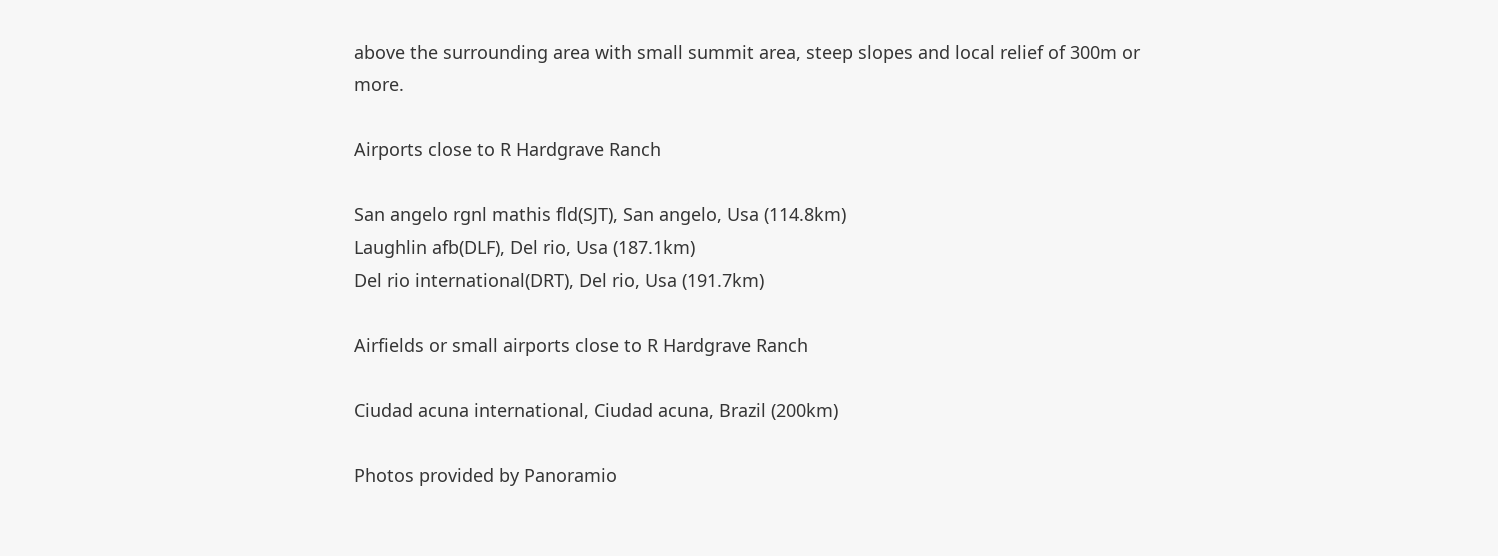above the surrounding area with small summit area, steep slopes and local relief of 300m or more.

Airports close to R Hardgrave Ranch

San angelo rgnl mathis fld(SJT), San angelo, Usa (114.8km)
Laughlin afb(DLF), Del rio, Usa (187.1km)
Del rio international(DRT), Del rio, Usa (191.7km)

Airfields or small airports close to R Hardgrave Ranch

Ciudad acuna international, Ciudad acuna, Brazil (200km)

Photos provided by Panoramio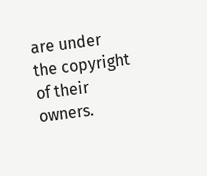are under the copyright of their owners.